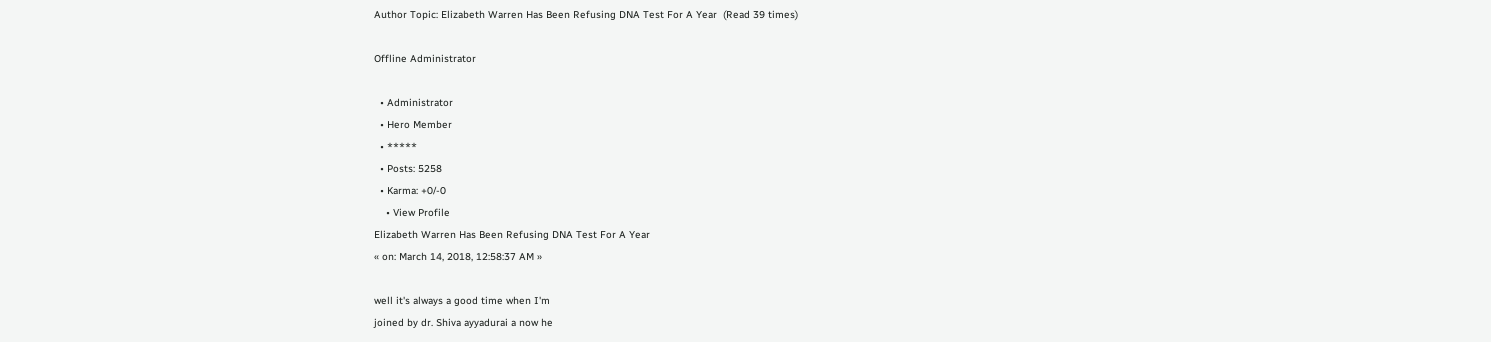Author Topic: Elizabeth Warren Has Been Refusing DNA Test For A Year  (Read 39 times)

Offline Administrator

  • Administrator
  • Hero Member
  • *****
  • Posts: 5258
  • Karma: +0/-0
    • View Profile
Elizabeth Warren Has Been Refusing DNA Test For A Year
« on: March 14, 2018, 12:58:37 AM »

well it's always a good time when I'm
joined by dr. Shiva ayyadurai a now he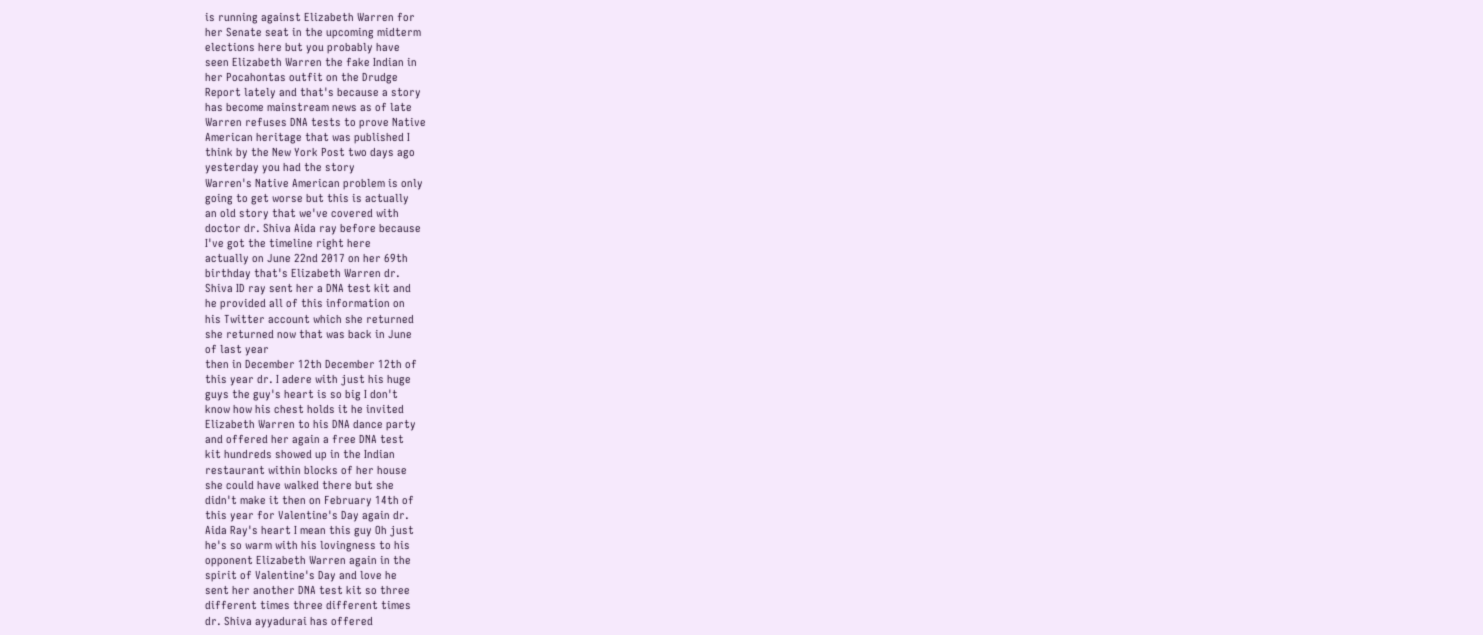is running against Elizabeth Warren for
her Senate seat in the upcoming midterm
elections here but you probably have
seen Elizabeth Warren the fake Indian in
her Pocahontas outfit on the Drudge
Report lately and that's because a story
has become mainstream news as of late
Warren refuses DNA tests to prove Native
American heritage that was published I
think by the New York Post two days ago
yesterday you had the story
Warren's Native American problem is only
going to get worse but this is actually
an old story that we've covered with
doctor dr. Shiva Aida ray before because
I've got the timeline right here
actually on June 22nd 2017 on her 69th
birthday that's Elizabeth Warren dr.
Shiva ID ray sent her a DNA test kit and
he provided all of this information on
his Twitter account which she returned
she returned now that was back in June
of last year
then in December 12th December 12th of
this year dr. I adere with just his huge
guys the guy's heart is so big I don't
know how his chest holds it he invited
Elizabeth Warren to his DNA dance party
and offered her again a free DNA test
kit hundreds showed up in the Indian
restaurant within blocks of her house
she could have walked there but she
didn't make it then on February 14th of
this year for Valentine's Day again dr.
Aida Ray's heart I mean this guy Oh just
he's so warm with his lovingness to his
opponent Elizabeth Warren again in the
spirit of Valentine's Day and love he
sent her another DNA test kit so three
different times three different times
dr. Shiva ayyadurai has offered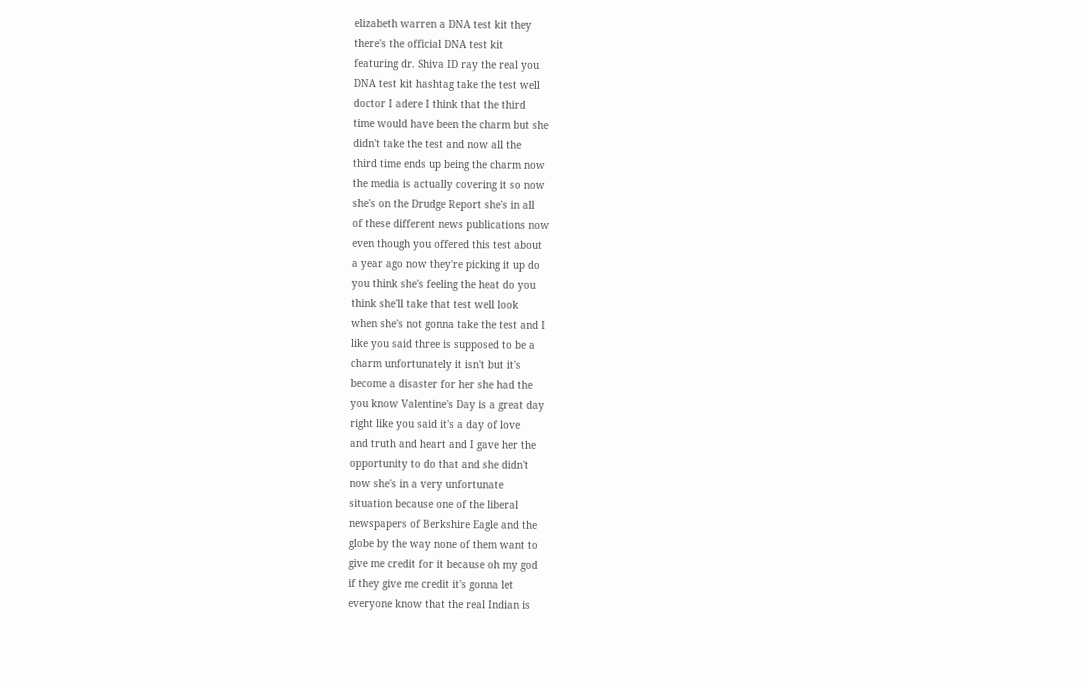elizabeth warren a DNA test kit they
there's the official DNA test kit
featuring dr. Shiva ID ray the real you
DNA test kit hashtag take the test well
doctor I adere I think that the third
time would have been the charm but she
didn't take the test and now all the
third time ends up being the charm now
the media is actually covering it so now
she's on the Drudge Report she's in all
of these different news publications now
even though you offered this test about
a year ago now they're picking it up do
you think she's feeling the heat do you
think she'll take that test well look
when she's not gonna take the test and I
like you said three is supposed to be a
charm unfortunately it isn't but it's
become a disaster for her she had the
you know Valentine's Day is a great day
right like you said it's a day of love
and truth and heart and I gave her the
opportunity to do that and she didn't
now she's in a very unfortunate
situation because one of the liberal
newspapers of Berkshire Eagle and the
globe by the way none of them want to
give me credit for it because oh my god
if they give me credit it's gonna let
everyone know that the real Indian is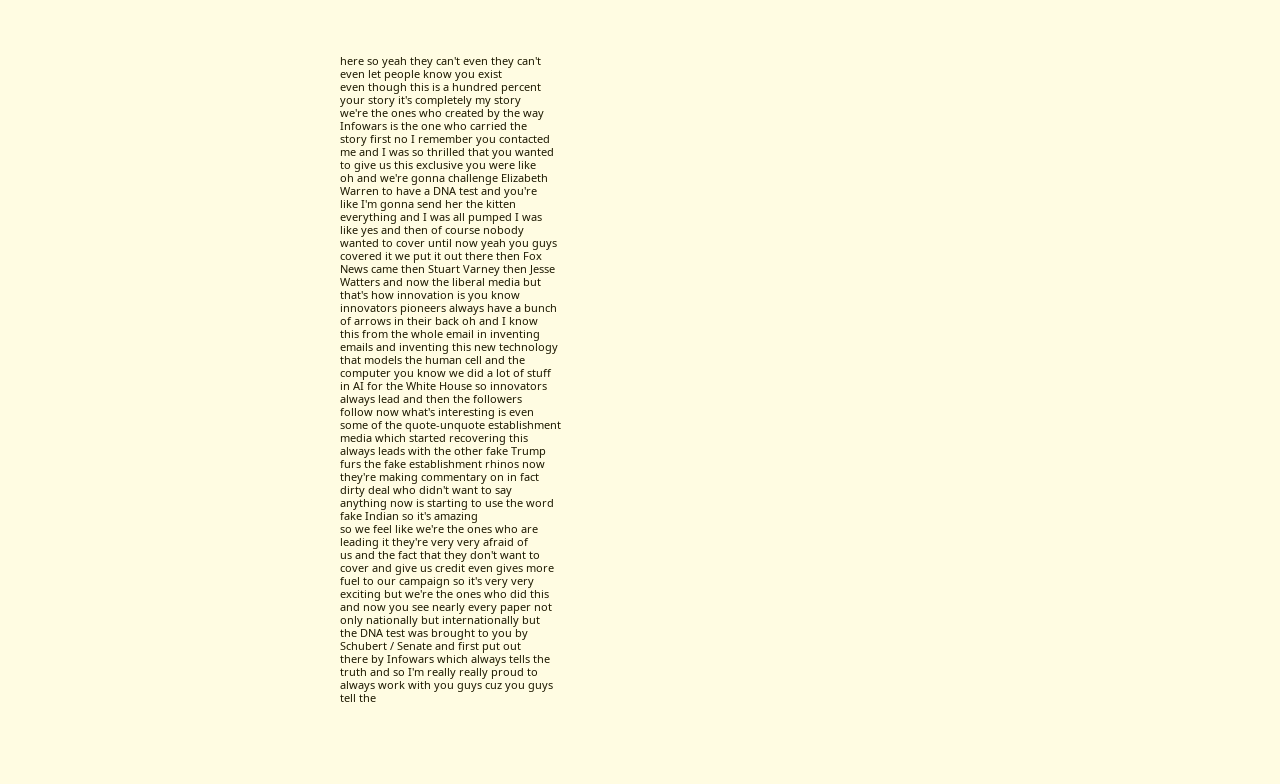here so yeah they can't even they can't
even let people know you exist
even though this is a hundred percent
your story it's completely my story
we're the ones who created by the way
Infowars is the one who carried the
story first no I remember you contacted
me and I was so thrilled that you wanted
to give us this exclusive you were like
oh and we're gonna challenge Elizabeth
Warren to have a DNA test and you're
like I'm gonna send her the kitten
everything and I was all pumped I was
like yes and then of course nobody
wanted to cover until now yeah you guys
covered it we put it out there then Fox
News came then Stuart Varney then Jesse
Watters and now the liberal media but
that's how innovation is you know
innovators pioneers always have a bunch
of arrows in their back oh and I know
this from the whole email in inventing
emails and inventing this new technology
that models the human cell and the
computer you know we did a lot of stuff
in AI for the White House so innovators
always lead and then the followers
follow now what's interesting is even
some of the quote-unquote establishment
media which started recovering this
always leads with the other fake Trump
furs the fake establishment rhinos now
they're making commentary on in fact
dirty deal who didn't want to say
anything now is starting to use the word
fake Indian so it's amazing
so we feel like we're the ones who are
leading it they're very very afraid of
us and the fact that they don't want to
cover and give us credit even gives more
fuel to our campaign so it's very very
exciting but we're the ones who did this
and now you see nearly every paper not
only nationally but internationally but
the DNA test was brought to you by
Schubert / Senate and first put out
there by Infowars which always tells the
truth and so I'm really really proud to
always work with you guys cuz you guys
tell the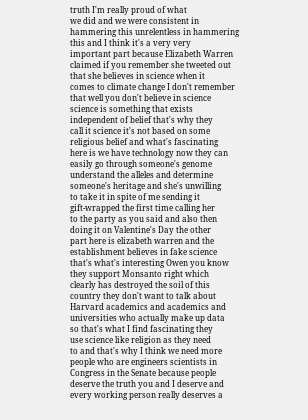truth I'm really proud of what
we did and we were consistent in
hammering this unrelentless in hammering
this and I think it's a very very
important part because Elizabeth Warren
claimed if you remember she tweeted out
that she believes in science when it
comes to climate change I don't remember
that well you don't believe in science
science is something that exists
independent of belief that's why they
call it science it's not based on some
religious belief and what's fascinating
here is we have technology now they can
easily go through someone's genome
understand the alleles and determine
someone's heritage and she's unwilling
to take it in spite of me sending it
gift-wrapped the first time calling her
to the party as you said and also then
doing it on Valentine's Day the other
part here is elizabeth warren and the
establishment believes in fake science
that's what's interesting Owen you know
they support Monsanto right which
clearly has destroyed the soil of this
country they don't want to talk about
Harvard academics and academics and
universities who actually make up data
so that's what I find fascinating they
use science like religion as they need
to and that's why I think we need more
people who are engineers scientists in
Congress in the Senate because people
deserve the truth you and I deserve and
every working person really deserves a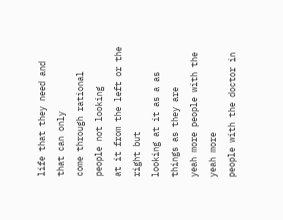life that they need and that can only
come through rational people not looking
at it from the left or the right but
looking at it as a as things as they are
yeah more people with the yeah more
people with the doctor in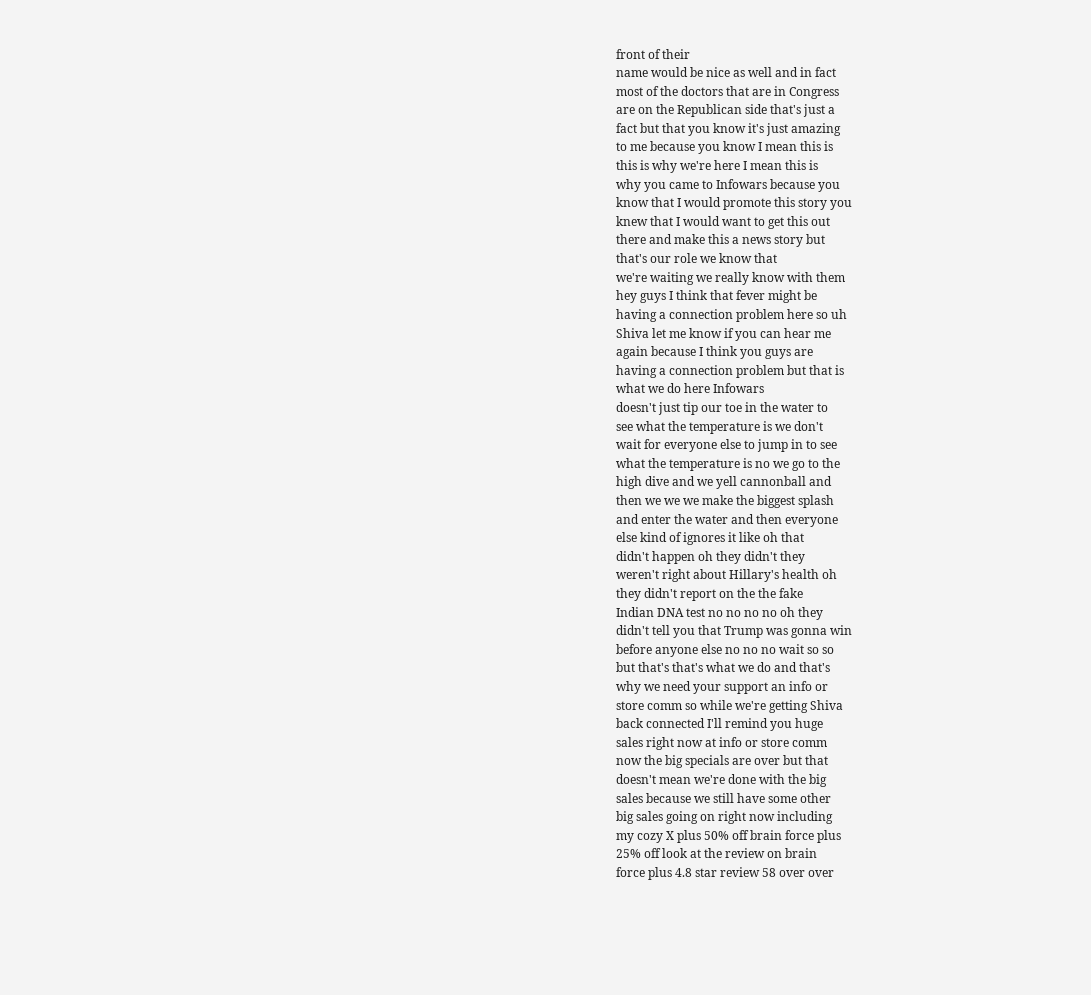front of their
name would be nice as well and in fact
most of the doctors that are in Congress
are on the Republican side that's just a
fact but that you know it's just amazing
to me because you know I mean this is
this is why we're here I mean this is
why you came to Infowars because you
know that I would promote this story you
knew that I would want to get this out
there and make this a news story but
that's our role we know that
we're waiting we really know with them
hey guys I think that fever might be
having a connection problem here so uh
Shiva let me know if you can hear me
again because I think you guys are
having a connection problem but that is
what we do here Infowars
doesn't just tip our toe in the water to
see what the temperature is we don't
wait for everyone else to jump in to see
what the temperature is no we go to the
high dive and we yell cannonball and
then we we we make the biggest splash
and enter the water and then everyone
else kind of ignores it like oh that
didn't happen oh they didn't they
weren't right about Hillary's health oh
they didn't report on the the fake
Indian DNA test no no no no oh they
didn't tell you that Trump was gonna win
before anyone else no no no wait so so
but that's that's what we do and that's
why we need your support an info or
store comm so while we're getting Shiva
back connected I'll remind you huge
sales right now at info or store comm
now the big specials are over but that
doesn't mean we're done with the big
sales because we still have some other
big sales going on right now including
my cozy X plus 50% off brain force plus
25% off look at the review on brain
force plus 4.8 star review 58 over over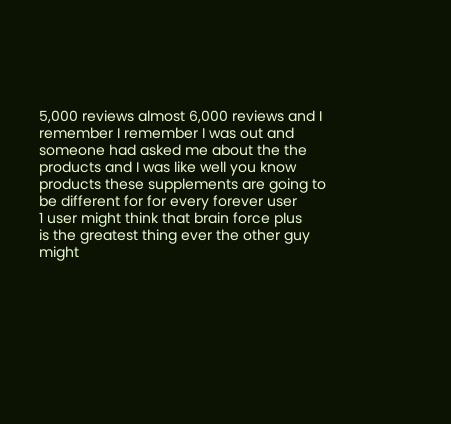5,000 reviews almost 6,000 reviews and I
remember I remember I was out and
someone had asked me about the the
products and I was like well you know
products these supplements are going to
be different for for every forever user
1 user might think that brain force plus
is the greatest thing ever the other guy
might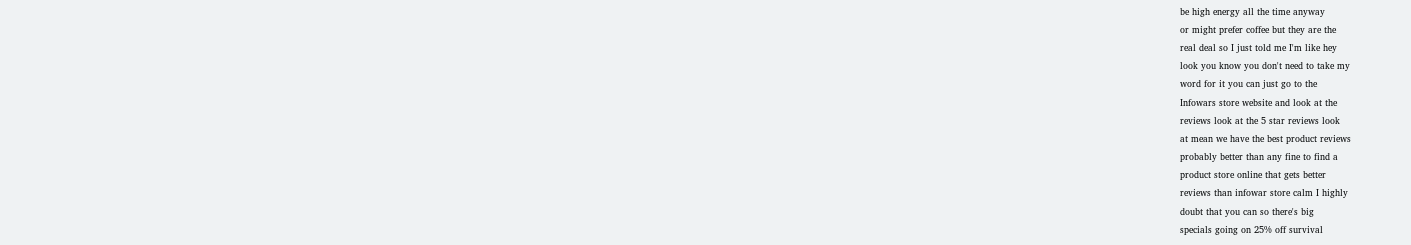be high energy all the time anyway
or might prefer coffee but they are the
real deal so I just told me I'm like hey
look you know you don't need to take my
word for it you can just go to the
Infowars store website and look at the
reviews look at the 5 star reviews look
at mean we have the best product reviews
probably better than any fine to find a
product store online that gets better
reviews than infowar store calm I highly
doubt that you can so there's big
specials going on 25% off survival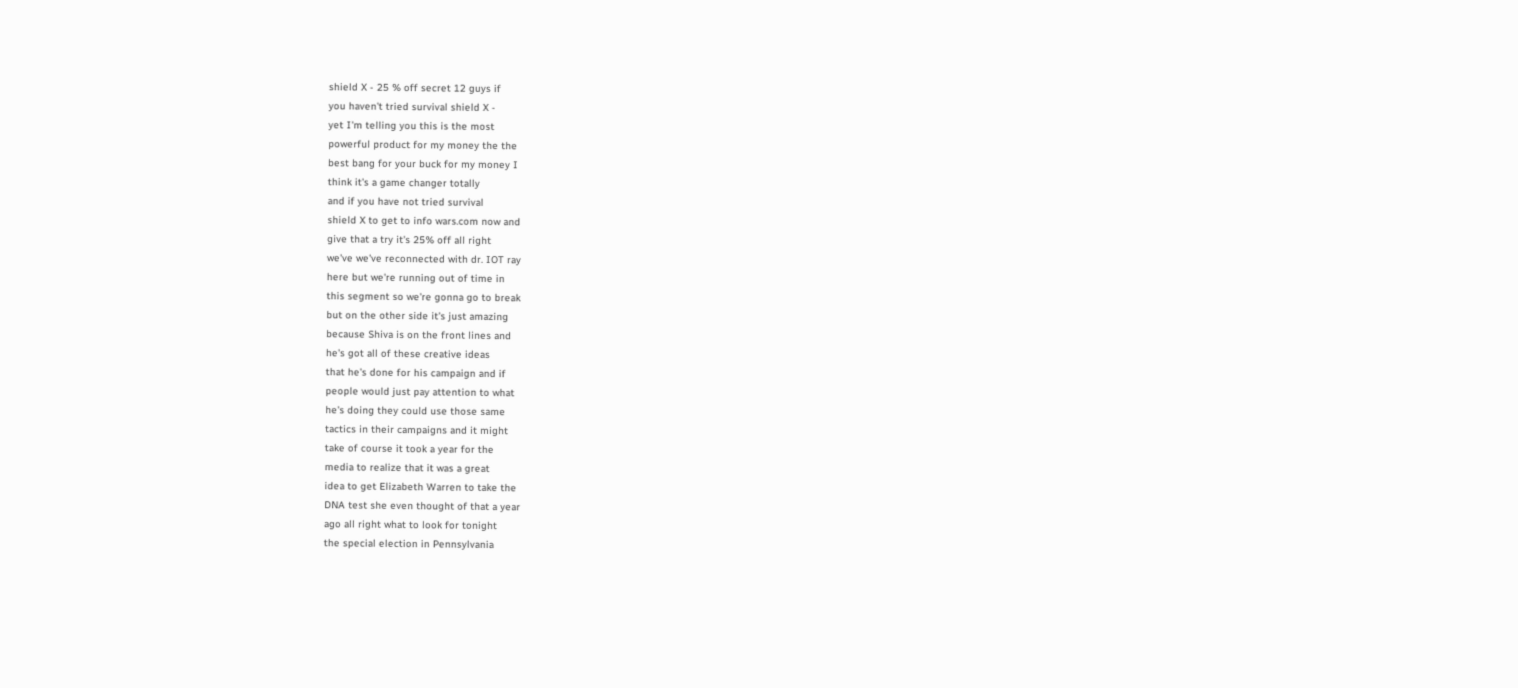shield X - 25 % off secret 12 guys if
you haven't tried survival shield X -
yet I'm telling you this is the most
powerful product for my money the the
best bang for your buck for my money I
think it's a game changer totally
and if you have not tried survival
shield X to get to info wars.com now and
give that a try it's 25% off all right
we've we've reconnected with dr. IOT ray
here but we're running out of time in
this segment so we're gonna go to break
but on the other side it's just amazing
because Shiva is on the front lines and
he's got all of these creative ideas
that he's done for his campaign and if
people would just pay attention to what
he's doing they could use those same
tactics in their campaigns and it might
take of course it took a year for the
media to realize that it was a great
idea to get Elizabeth Warren to take the
DNA test she even thought of that a year
ago all right what to look for tonight
the special election in Pennsylvania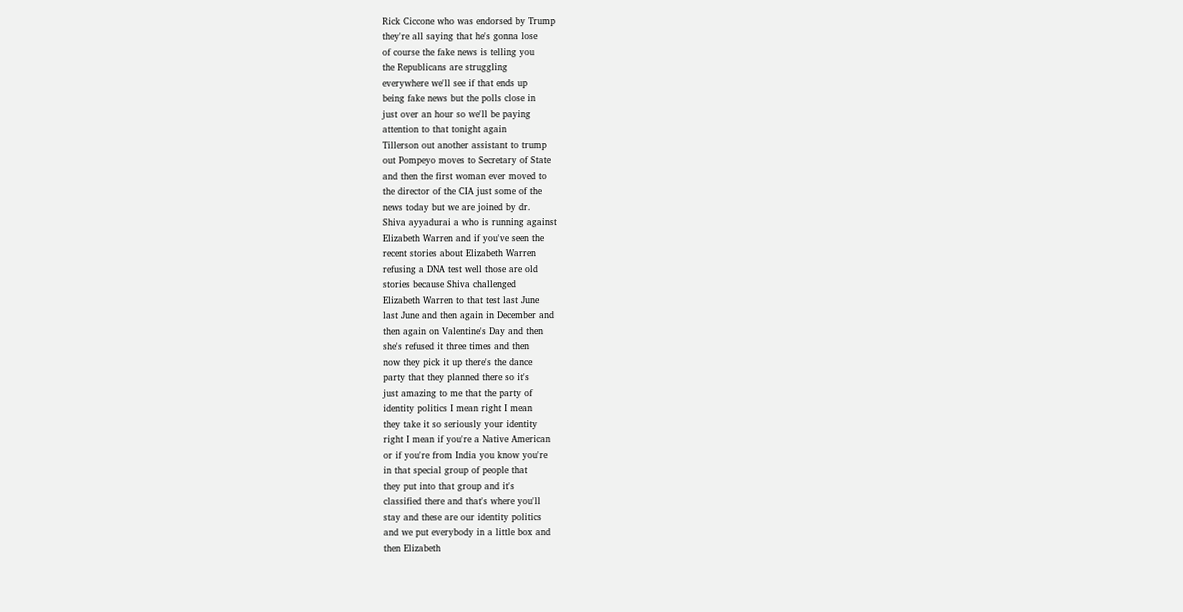Rick Ciccone who was endorsed by Trump
they're all saying that he's gonna lose
of course the fake news is telling you
the Republicans are struggling
everywhere we'll see if that ends up
being fake news but the polls close in
just over an hour so we'll be paying
attention to that tonight again
Tillerson out another assistant to trump
out Pompeyo moves to Secretary of State
and then the first woman ever moved to
the director of the CIA just some of the
news today but we are joined by dr.
Shiva ayyadurai a who is running against
Elizabeth Warren and if you've seen the
recent stories about Elizabeth Warren
refusing a DNA test well those are old
stories because Shiva challenged
Elizabeth Warren to that test last June
last June and then again in December and
then again on Valentine's Day and then
she's refused it three times and then
now they pick it up there's the dance
party that they planned there so it's
just amazing to me that the party of
identity politics I mean right I mean
they take it so seriously your identity
right I mean if you're a Native American
or if you're from India you know you're
in that special group of people that
they put into that group and it's
classified there and that's where you'll
stay and these are our identity politics
and we put everybody in a little box and
then Elizabeth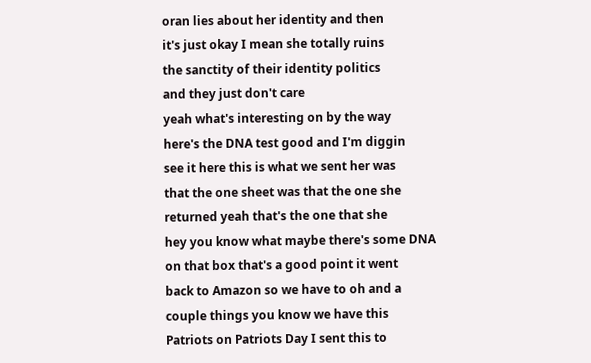oran lies about her identity and then
it's just okay I mean she totally ruins
the sanctity of their identity politics
and they just don't care
yeah what's interesting on by the way
here's the DNA test good and I'm diggin
see it here this is what we sent her was
that the one sheet was that the one she
returned yeah that's the one that she
hey you know what maybe there's some DNA
on that box that's a good point it went
back to Amazon so we have to oh and a
couple things you know we have this
Patriots on Patriots Day I sent this to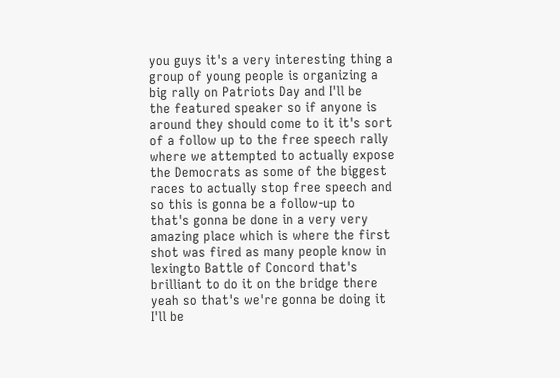you guys it's a very interesting thing a
group of young people is organizing a
big rally on Patriots Day and I'll be
the featured speaker so if anyone is
around they should come to it it's sort
of a follow up to the free speech rally
where we attempted to actually expose
the Democrats as some of the biggest
races to actually stop free speech and
so this is gonna be a follow-up to
that's gonna be done in a very very
amazing place which is where the first
shot was fired as many people know in
lexingto Battle of Concord that's
brilliant to do it on the bridge there
yeah so that's we're gonna be doing it
I'll be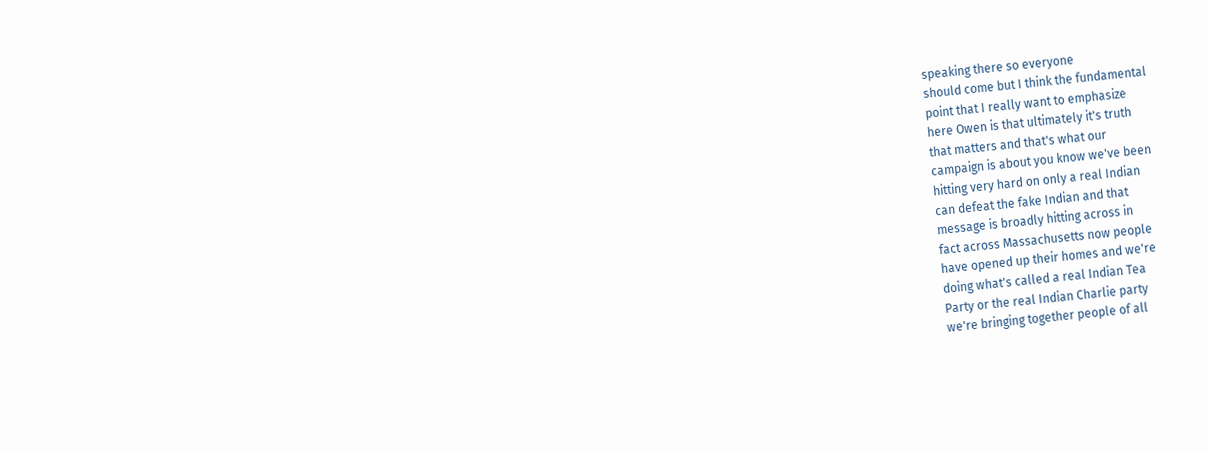speaking there so everyone
should come but I think the fundamental
point that I really want to emphasize
here Owen is that ultimately it's truth
that matters and that's what our
campaign is about you know we've been
hitting very hard on only a real Indian
can defeat the fake Indian and that
message is broadly hitting across in
fact across Massachusetts now people
have opened up their homes and we're
doing what's called a real Indian Tea
Party or the real Indian Charlie party
we're bringing together people of all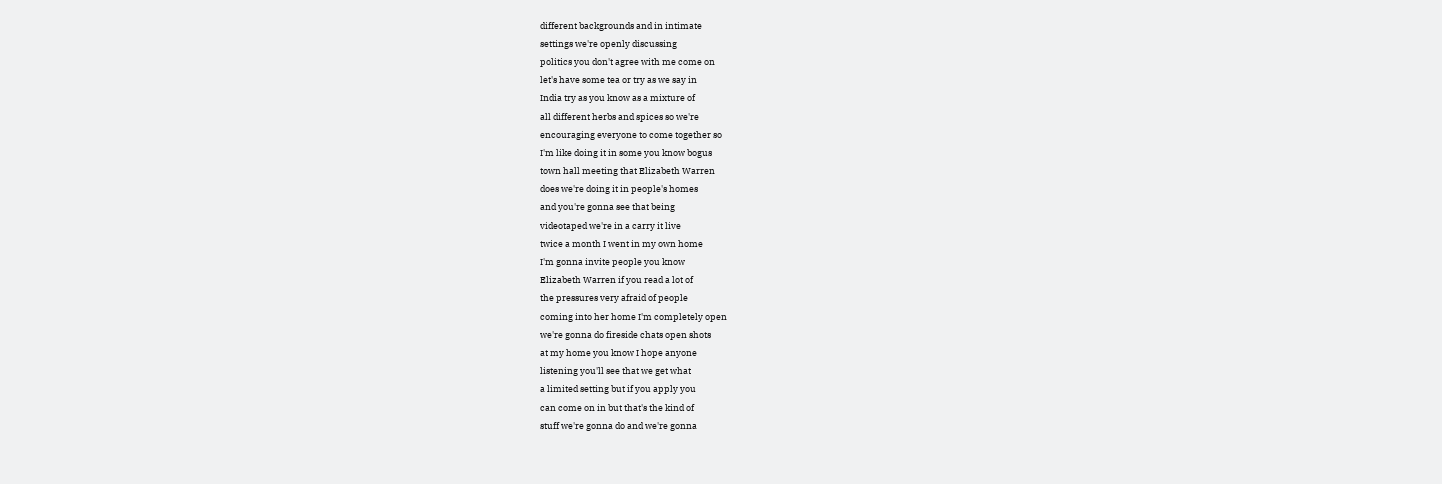different backgrounds and in intimate
settings we're openly discussing
politics you don't agree with me come on
let's have some tea or try as we say in
India try as you know as a mixture of
all different herbs and spices so we're
encouraging everyone to come together so
I'm like doing it in some you know bogus
town hall meeting that Elizabeth Warren
does we're doing it in people's homes
and you're gonna see that being
videotaped we're in a carry it live
twice a month I went in my own home
I'm gonna invite people you know
Elizabeth Warren if you read a lot of
the pressures very afraid of people
coming into her home I'm completely open
we're gonna do fireside chats open shots
at my home you know I hope anyone
listening you'll see that we get what
a limited setting but if you apply you
can come on in but that's the kind of
stuff we're gonna do and we're gonna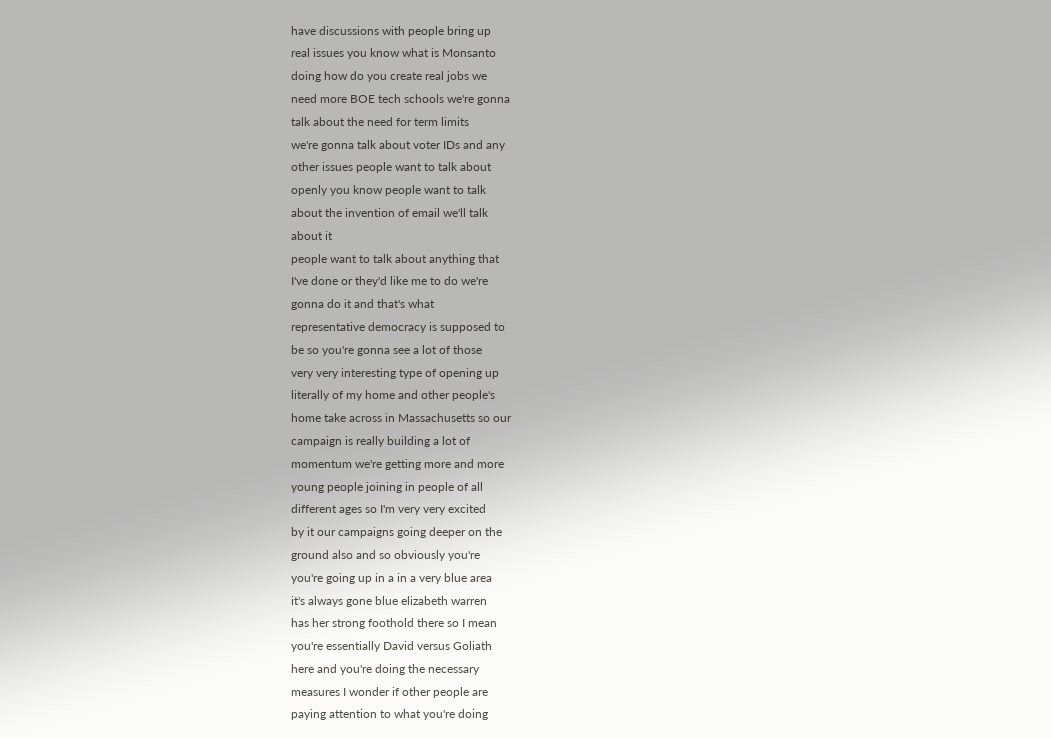have discussions with people bring up
real issues you know what is Monsanto
doing how do you create real jobs we
need more BOE tech schools we're gonna
talk about the need for term limits
we're gonna talk about voter IDs and any
other issues people want to talk about
openly you know people want to talk
about the invention of email we'll talk
about it
people want to talk about anything that
I've done or they'd like me to do we're
gonna do it and that's what
representative democracy is supposed to
be so you're gonna see a lot of those
very very interesting type of opening up
literally of my home and other people's
home take across in Massachusetts so our
campaign is really building a lot of
momentum we're getting more and more
young people joining in people of all
different ages so I'm very very excited
by it our campaigns going deeper on the
ground also and so obviously you're
you're going up in a in a very blue area
it's always gone blue elizabeth warren
has her strong foothold there so I mean
you're essentially David versus Goliath
here and you're doing the necessary
measures I wonder if other people are
paying attention to what you're doing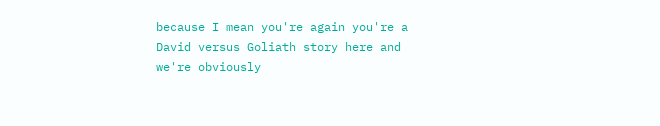because I mean you're again you're a
David versus Goliath story here and
we're obviously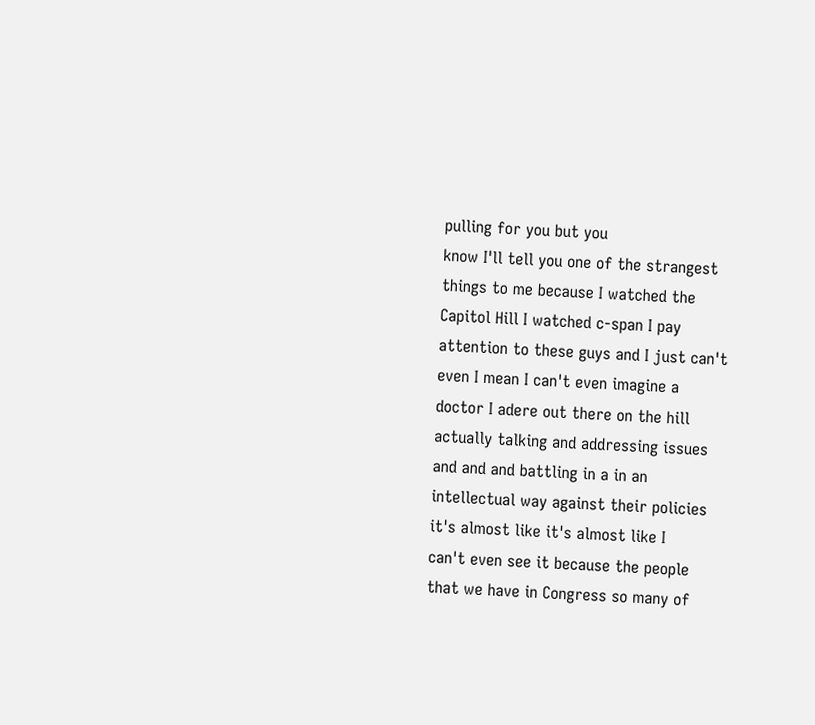pulling for you but you
know I'll tell you one of the strangest
things to me because I watched the
Capitol Hill I watched c-span I pay
attention to these guys and I just can't
even I mean I can't even imagine a
doctor I adere out there on the hill
actually talking and addressing issues
and and and battling in a in an
intellectual way against their policies
it's almost like it's almost like I
can't even see it because the people
that we have in Congress so many of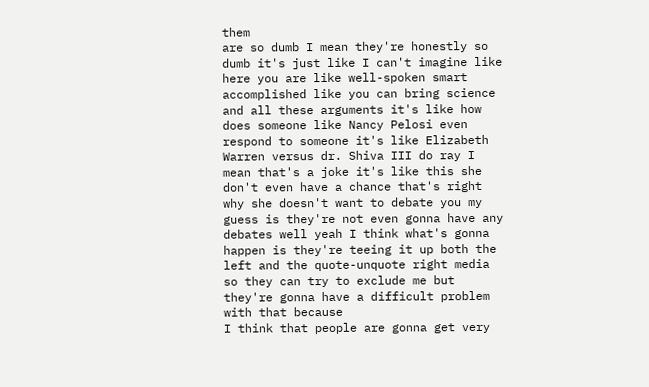them
are so dumb I mean they're honestly so
dumb it's just like I can't imagine like
here you are like well-spoken smart
accomplished like you can bring science
and all these arguments it's like how
does someone like Nancy Pelosi even
respond to someone it's like Elizabeth
Warren versus dr. Shiva III do ray I
mean that's a joke it's like this she
don't even have a chance that's right
why she doesn't want to debate you my
guess is they're not even gonna have any
debates well yeah I think what's gonna
happen is they're teeing it up both the
left and the quote-unquote right media
so they can try to exclude me but
they're gonna have a difficult problem
with that because
I think that people are gonna get very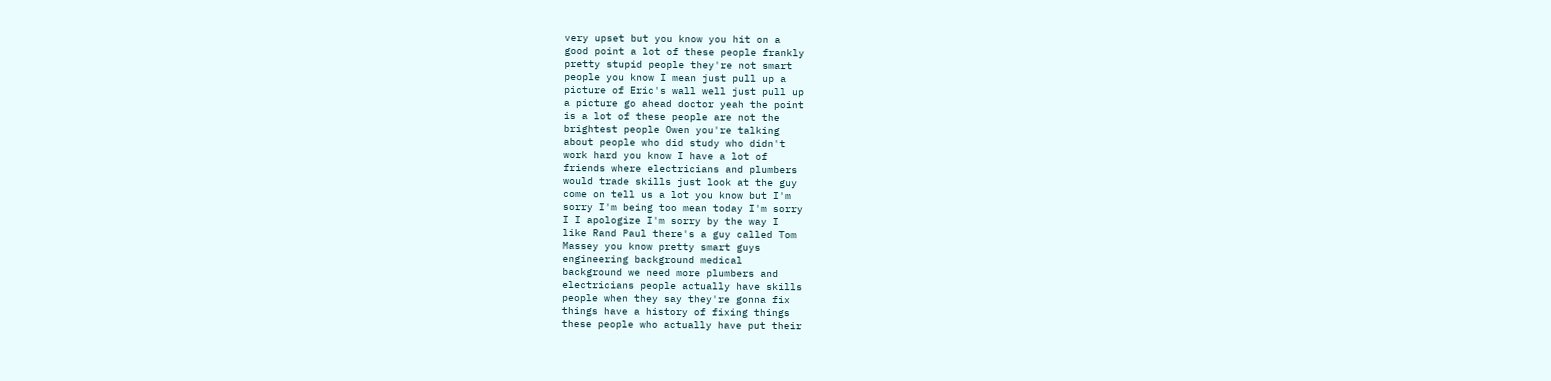very upset but you know you hit on a
good point a lot of these people frankly
pretty stupid people they're not smart
people you know I mean just pull up a
picture of Eric's wall well just pull up
a picture go ahead doctor yeah the point
is a lot of these people are not the
brightest people Owen you're talking
about people who did study who didn't
work hard you know I have a lot of
friends where electricians and plumbers
would trade skills just look at the guy
come on tell us a lot you know but I'm
sorry I'm being too mean today I'm sorry
I I apologize I'm sorry by the way I
like Rand Paul there's a guy called Tom
Massey you know pretty smart guys
engineering background medical
background we need more plumbers and
electricians people actually have skills
people when they say they're gonna fix
things have a history of fixing things
these people who actually have put their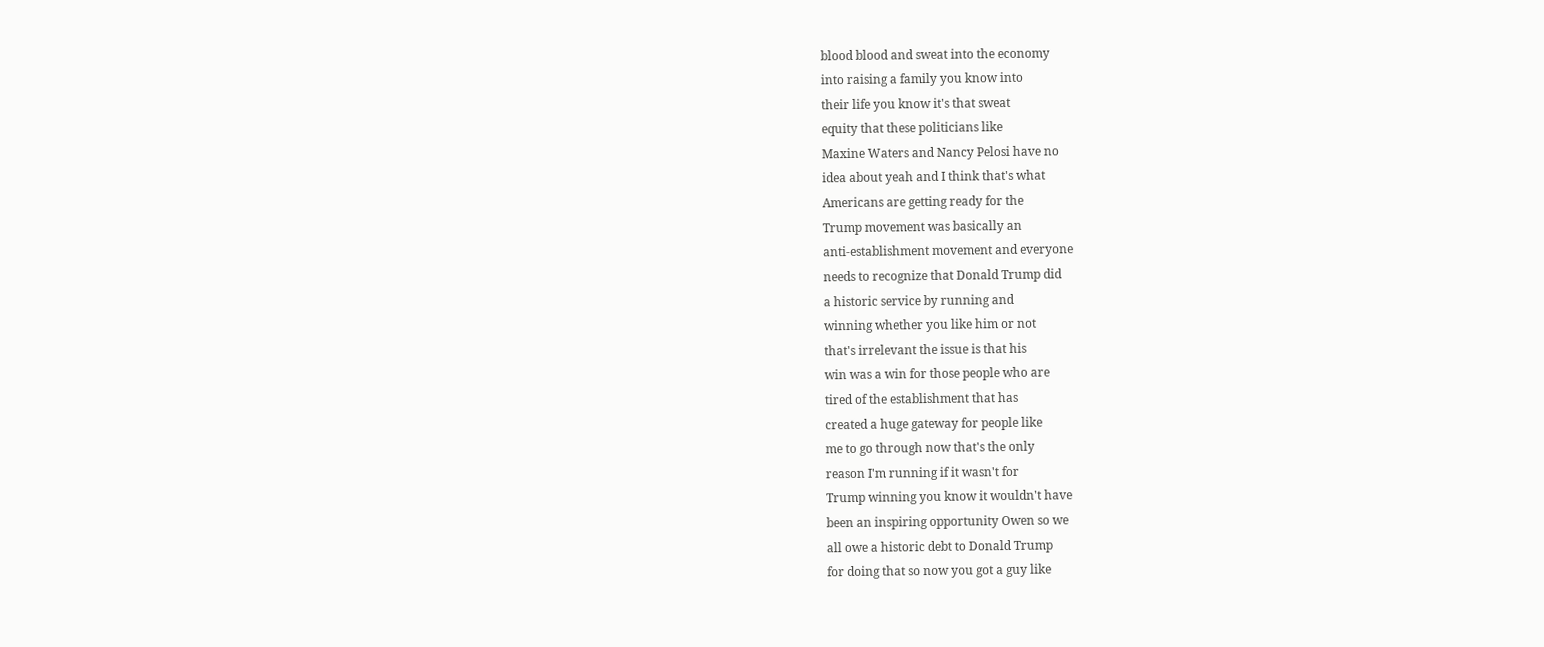blood blood and sweat into the economy
into raising a family you know into
their life you know it's that sweat
equity that these politicians like
Maxine Waters and Nancy Pelosi have no
idea about yeah and I think that's what
Americans are getting ready for the
Trump movement was basically an
anti-establishment movement and everyone
needs to recognize that Donald Trump did
a historic service by running and
winning whether you like him or not
that's irrelevant the issue is that his
win was a win for those people who are
tired of the establishment that has
created a huge gateway for people like
me to go through now that's the only
reason I'm running if it wasn't for
Trump winning you know it wouldn't have
been an inspiring opportunity Owen so we
all owe a historic debt to Donald Trump
for doing that so now you got a guy like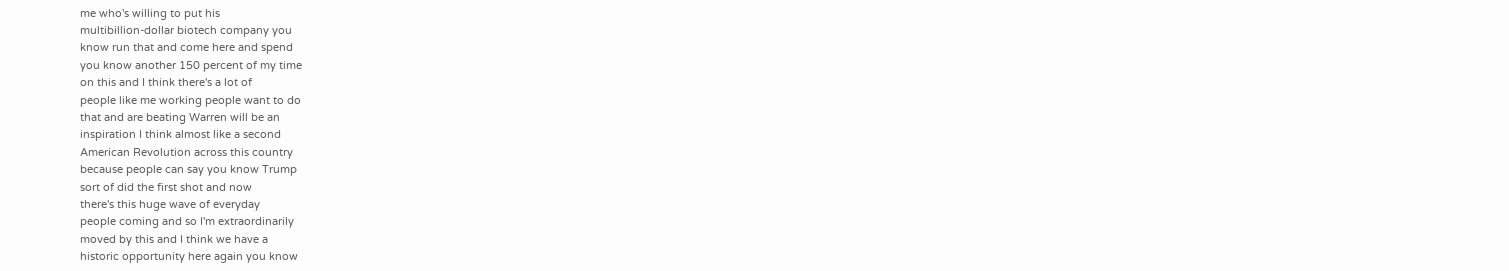me who's willing to put his
multibillion-dollar biotech company you
know run that and come here and spend
you know another 150 percent of my time
on this and I think there's a lot of
people like me working people want to do
that and are beating Warren will be an
inspiration I think almost like a second
American Revolution across this country
because people can say you know Trump
sort of did the first shot and now
there's this huge wave of everyday
people coming and so I'm extraordinarily
moved by this and I think we have a
historic opportunity here again you know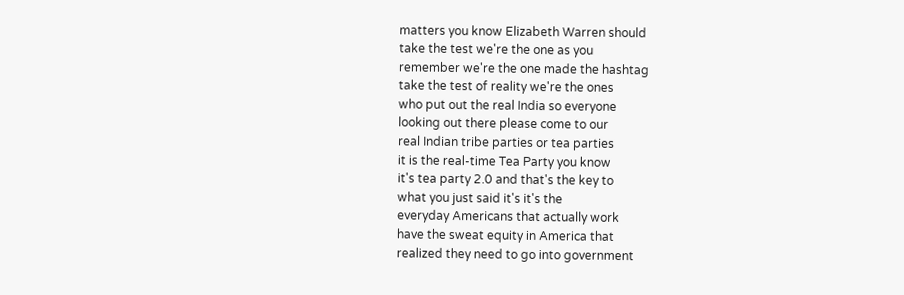matters you know Elizabeth Warren should
take the test we're the one as you
remember we're the one made the hashtag
take the test of reality we're the ones
who put out the real India so everyone
looking out there please come to our
real Indian tribe parties or tea parties
it is the real-time Tea Party you know
it's tea party 2.0 and that's the key to
what you just said it's it's the
everyday Americans that actually work
have the sweat equity in America that
realized they need to go into government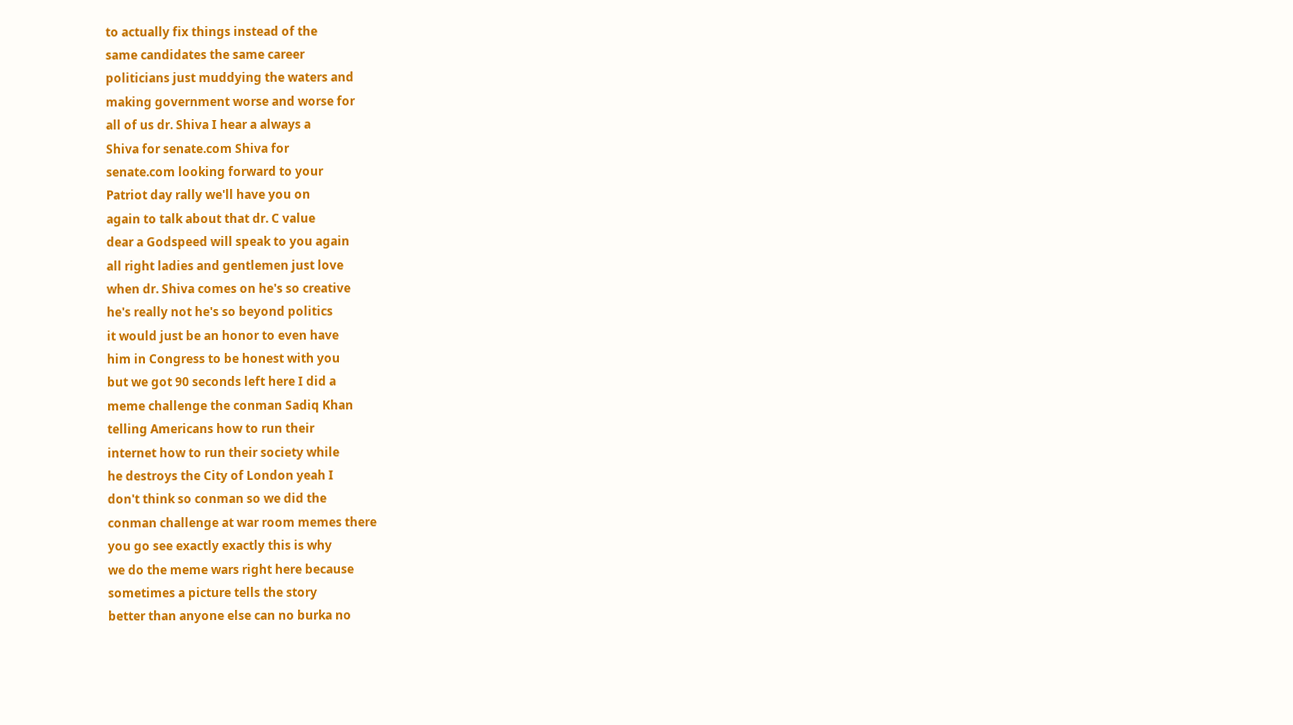to actually fix things instead of the
same candidates the same career
politicians just muddying the waters and
making government worse and worse for
all of us dr. Shiva I hear a always a
Shiva for senate.com Shiva for
senate.com looking forward to your
Patriot day rally we'll have you on
again to talk about that dr. C value
dear a Godspeed will speak to you again
all right ladies and gentlemen just love
when dr. Shiva comes on he's so creative
he's really not he's so beyond politics
it would just be an honor to even have
him in Congress to be honest with you
but we got 90 seconds left here I did a
meme challenge the conman Sadiq Khan
telling Americans how to run their
internet how to run their society while
he destroys the City of London yeah I
don't think so conman so we did the
conman challenge at war room memes there
you go see exactly exactly this is why
we do the meme wars right here because
sometimes a picture tells the story
better than anyone else can no burka no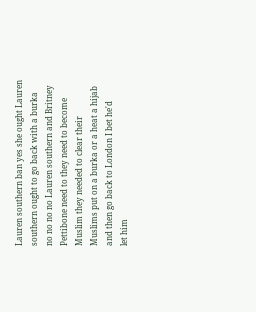Lauren southern ban yes she ought Lauren
southern ought to go back with a burka
no no no no Lauren southern and Britney
Pettibone need to they need to become
Muslim they needed to clear their
Muslims put on a burka or a heat a hijab
and then go back to London I bet he'd
let him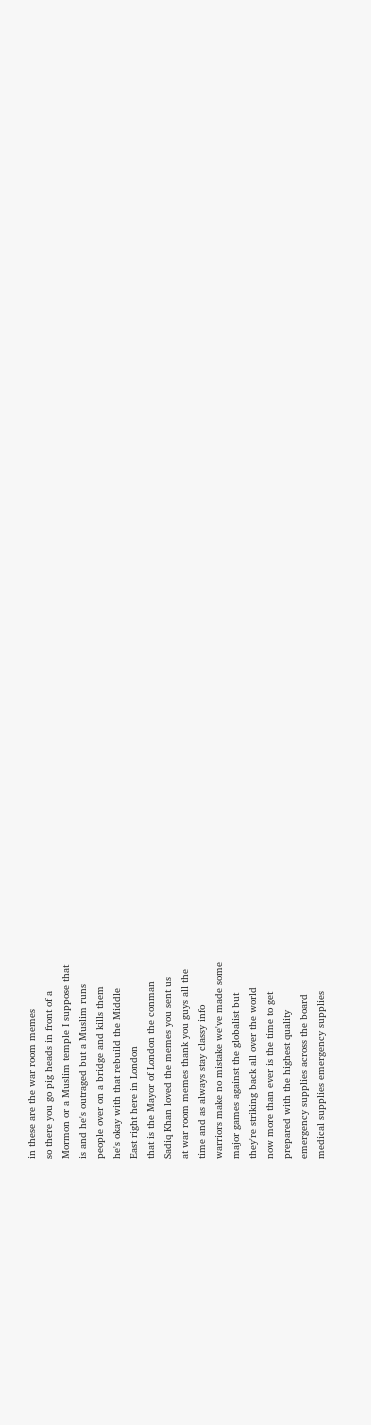in these are the war room memes
so there you go pig heads in front of a
Mormon or a Muslim temple I suppose that
is and he's outraged but a Muslim runs
people over on a bridge and kills them
he's okay with that rebuild the Middle
East right here in London
that is the Mayor of London the conman
Sadiq Khan loved the memes you sent us
at war room memes thank you guys all the
time and as always stay classy info
warriors make no mistake we've made some
major games against the globalist but
they're striking back all over the world
now more than ever is the time to get
prepared with the highest quality
emergency supplies across the board
medical supplies emergency supplies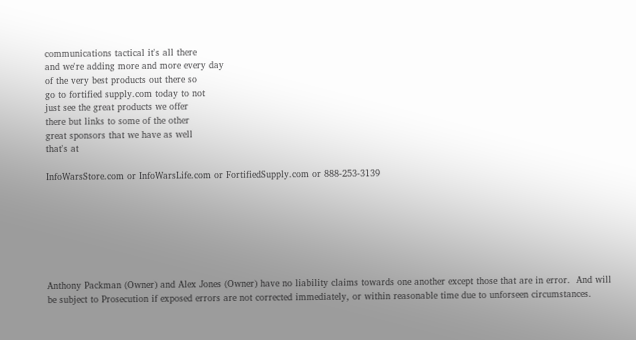communications tactical it's all there
and we're adding more and more every day
of the very best products out there so
go to fortified supply.com today to not
just see the great products we offer
there but links to some of the other
great sponsors that we have as well
that's at

InfoWarsStore.com or InfoWarsLife.com or FortifiedSupply.com or 888-253-3139







Anthony Packman (Owner) and Alex Jones (Owner) have no liability claims towards one another except those that are in error.  And will be subject to Prosecution if exposed errors are not corrected immediately, or within reasonable time due to unforseen circumstances.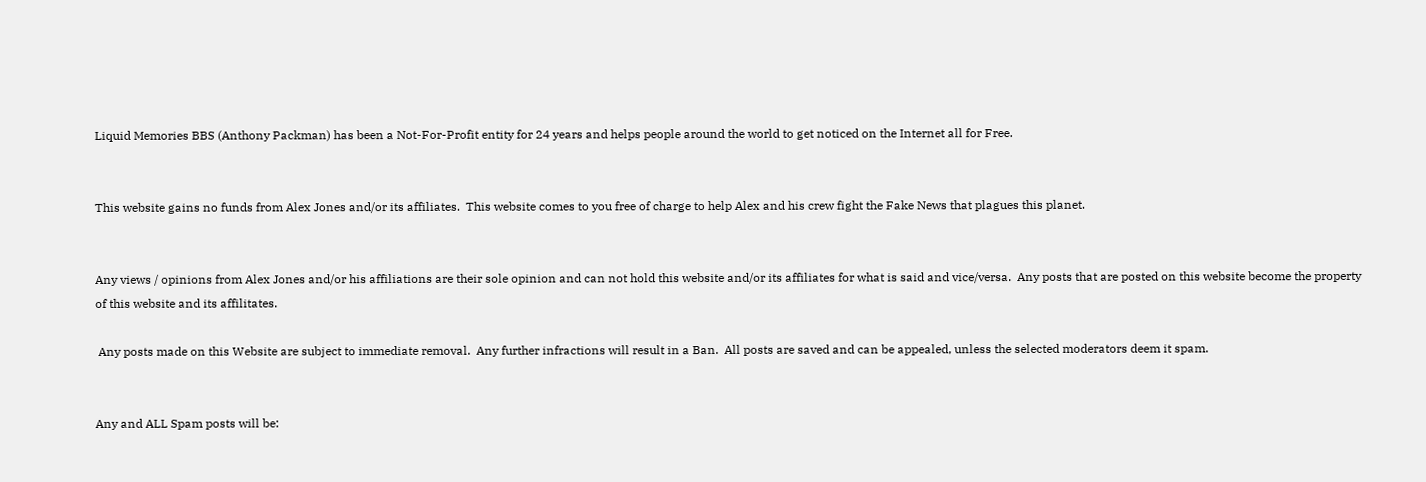Liquid Memories BBS (Anthony Packman) has been a Not-For-Profit entity for 24 years and helps people around the world to get noticed on the Internet all for Free.


This website gains no funds from Alex Jones and/or its affiliates.  This website comes to you free of charge to help Alex and his crew fight the Fake News that plagues this planet.


Any views / opinions from Alex Jones and/or his affiliations are their sole opinion and can not hold this website and/or its affiliates for what is said and vice/versa.  Any posts that are posted on this website become the property of this website and its affilitates.

 Any posts made on this Website are subject to immediate removal.  Any further infractions will result in a Ban.  All posts are saved and can be appealed, unless the selected moderators deem it spam.


Any and ALL Spam posts will be: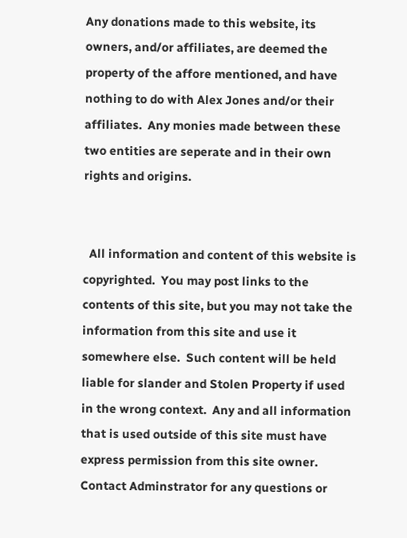Any donations made to this website, its owners, and/or affiliates, are deemed the property of the affore mentioned, and have nothing to do with Alex Jones and/or their affiliates.  Any monies made between these two entities are seperate and in their own rights and origins.


  All information and content of this website is copyrighted.  You may post links to the contents of this site, but you may not take the information from this site and use it somewhere else.  Such content will be held liable for slander and Stolen Property if used in the wrong context.  Any and all information that is used outside of this site must have express permission from this site owner.  Contact Adminstrator for any questions or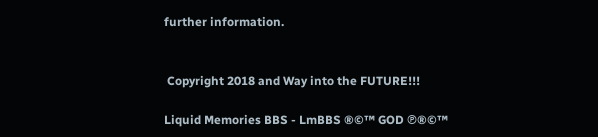further information.


 Copyright 2018 and Way into the FUTURE!!!

Liquid Memories BBS - LmBBS ®©™ GOD ℗®©™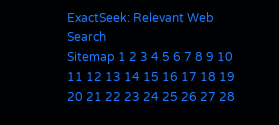ExactSeek: Relevant Web Search
Sitemap 1 2 3 4 5 6 7 8 9 10 11 12 13 14 15 16 17 18 19 20 21 22 23 24 25 26 27 28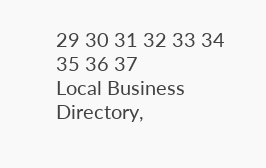29 30 31 32 33 34 35 36 37
Local Business Directory,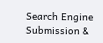Search Engine Submission &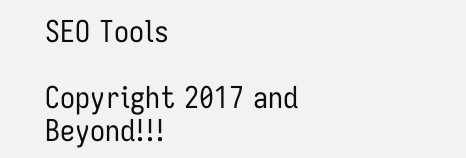SEO Tools

Copyright 2017 and Beyond!!!